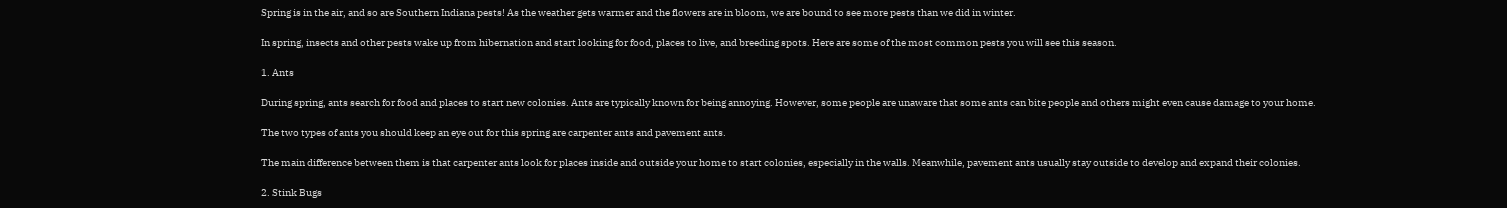Spring is in the air, and so are Southern Indiana pests! As the weather gets warmer and the flowers are in bloom, we are bound to see more pests than we did in winter.

In spring, insects and other pests wake up from hibernation and start looking for food, places to live, and breeding spots. Here are some of the most common pests you will see this season.

1. Ants

During spring, ants search for food and places to start new colonies. Ants are typically known for being annoying. However, some people are unaware that some ants can bite people and others might even cause damage to your home.

The two types of ants you should keep an eye out for this spring are carpenter ants and pavement ants.

The main difference between them is that carpenter ants look for places inside and outside your home to start colonies, especially in the walls. Meanwhile, pavement ants usually stay outside to develop and expand their colonies.

2. Stink Bugs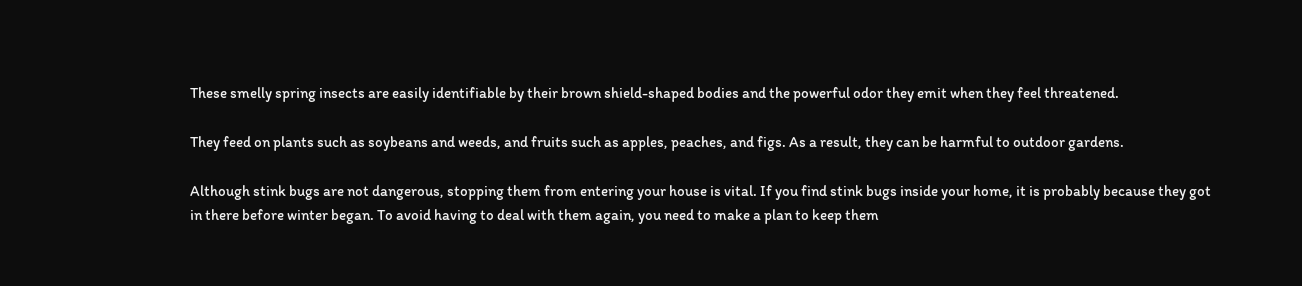These smelly spring insects are easily identifiable by their brown shield-shaped bodies and the powerful odor they emit when they feel threatened.

They feed on plants such as soybeans and weeds, and fruits such as apples, peaches, and figs. As a result, they can be harmful to outdoor gardens.

Although stink bugs are not dangerous, stopping them from entering your house is vital. If you find stink bugs inside your home, it is probably because they got in there before winter began. To avoid having to deal with them again, you need to make a plan to keep them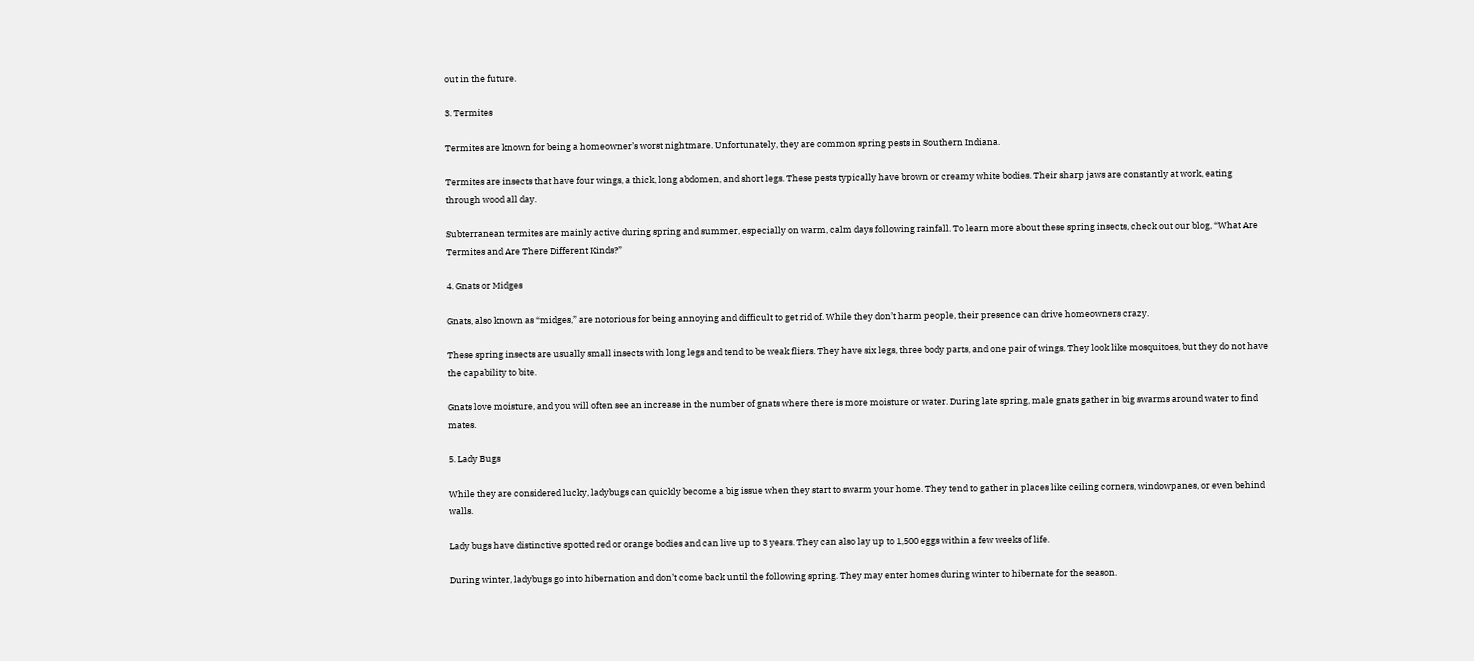out in the future.

3. Termites

Termites are known for being a homeowner’s worst nightmare. Unfortunately, they are common spring pests in Southern Indiana.

Termites are insects that have four wings, a thick, long abdomen, and short legs. These pests typically have brown or creamy white bodies. Their sharp jaws are constantly at work, eating through wood all day.

Subterranean termites are mainly active during spring and summer, especially on warm, calm days following rainfall. To learn more about these spring insects, check out our blog, “What Are Termites and Are There Different Kinds?”

4. Gnats or Midges

Gnats, also known as “midges,” are notorious for being annoying and difficult to get rid of. While they don’t harm people, their presence can drive homeowners crazy.

These spring insects are usually small insects with long legs and tend to be weak fliers. They have six legs, three body parts, and one pair of wings. They look like mosquitoes, but they do not have the capability to bite.

Gnats love moisture, and you will often see an increase in the number of gnats where there is more moisture or water. During late spring, male gnats gather in big swarms around water to find mates.

5. Lady Bugs

While they are considered lucky, ladybugs can quickly become a big issue when they start to swarm your home. They tend to gather in places like ceiling corners, windowpanes, or even behind walls.

Lady bugs have distinctive spotted red or orange bodies and can live up to 3 years. They can also lay up to 1,500 eggs within a few weeks of life.

During winter, ladybugs go into hibernation and don’t come back until the following spring. They may enter homes during winter to hibernate for the season.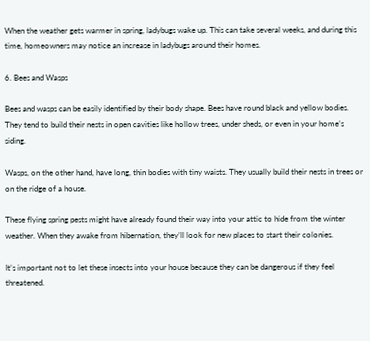When the weather gets warmer in spring, ladybugs wake up. This can take several weeks, and during this time, homeowners may notice an increase in ladybugs around their homes.

6. Bees and Wasps

Bees and wasps can be easily identified by their body shape. Bees have round black and yellow bodies. They tend to build their nests in open cavities like hollow trees, under sheds, or even in your home’s siding.

Wasps, on the other hand, have long, thin bodies with tiny waists. They usually build their nests in trees or on the ridge of a house.

These flying spring pests might have already found their way into your attic to hide from the winter weather. When they awake from hibernation, they’ll look for new places to start their colonies.

It’s important not to let these insects into your house because they can be dangerous if they feel threatened.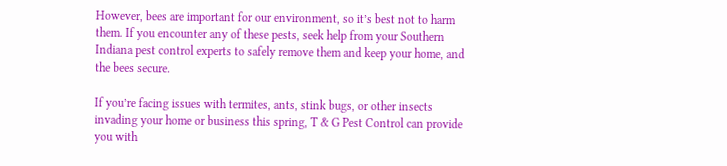However, bees are important for our environment, so it’s best not to harm them. If you encounter any of these pests, seek help from your Southern Indiana pest control experts to safely remove them and keep your home, and the bees secure.

If you’re facing issues with termites, ants, stink bugs, or other insects invading your home or business this spring, T & G Pest Control can provide you with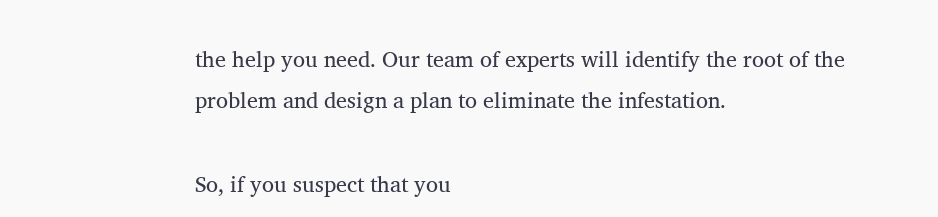the help you need. Our team of experts will identify the root of the problem and design a plan to eliminate the infestation.

So, if you suspect that you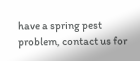have a spring pest problem, contact us for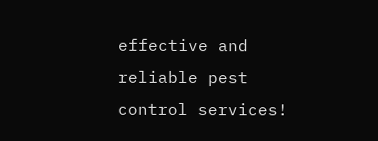effective and reliable pest control services!